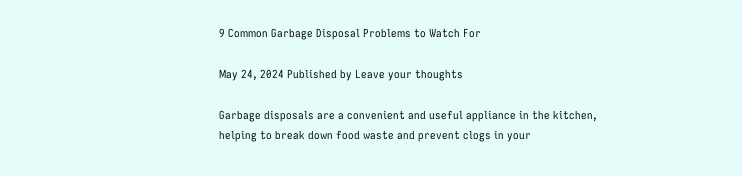9 Common Garbage Disposal Problems to Watch For

May 24, 2024 Published by Leave your thoughts

Garbage disposals are a convenient and useful appliance in the kitchen, helping to break down food waste and prevent clogs in your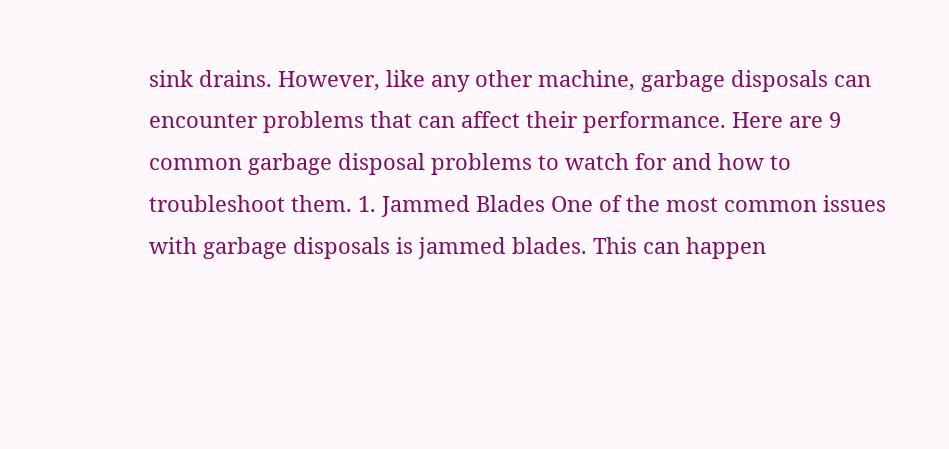sink drains. However, like any other machine, garbage disposals can encounter problems that can affect their performance. Here are 9 common garbage disposal problems to watch for and how to troubleshoot them. 1. Jammed Blades One of the most common issues with garbage disposals is jammed blades. This can happen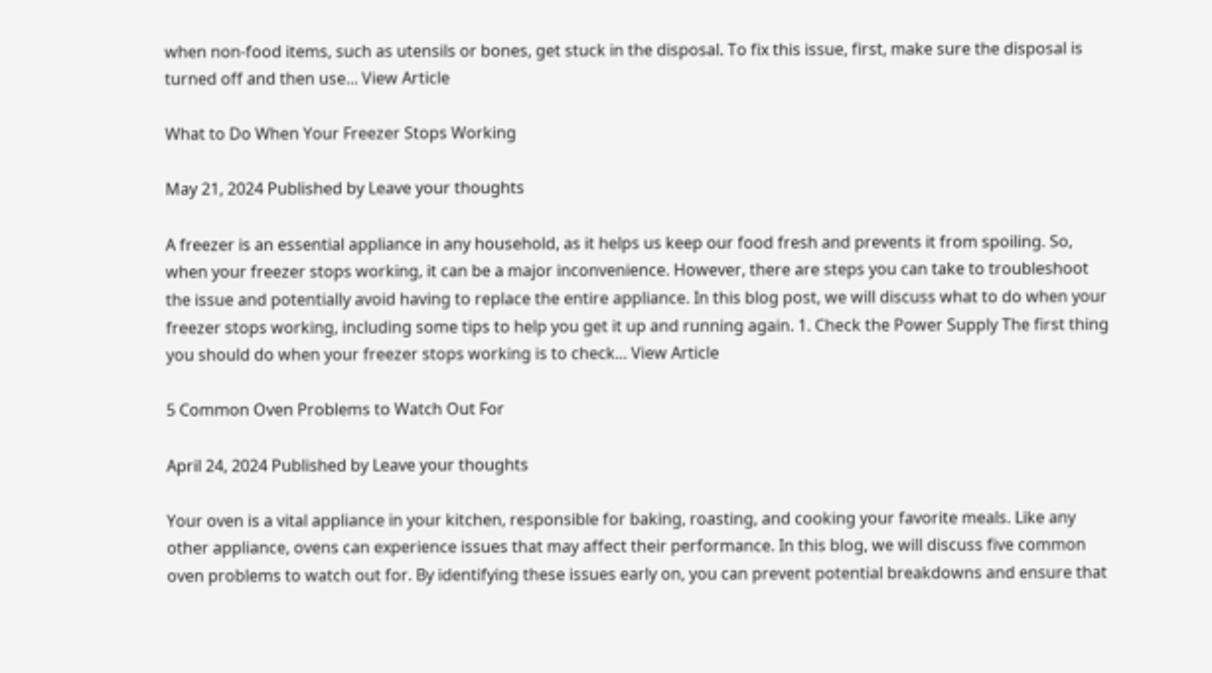when non-food items, such as utensils or bones, get stuck in the disposal. To fix this issue, first, make sure the disposal is turned off and then use... View Article

What to Do When Your Freezer Stops Working

May 21, 2024 Published by Leave your thoughts

A freezer is an essential appliance in any household, as it helps us keep our food fresh and prevents it from spoiling. So, when your freezer stops working, it can be a major inconvenience. However, there are steps you can take to troubleshoot the issue and potentially avoid having to replace the entire appliance. In this blog post, we will discuss what to do when your freezer stops working, including some tips to help you get it up and running again. 1. Check the Power Supply The first thing you should do when your freezer stops working is to check... View Article

5 Common Oven Problems to Watch Out For

April 24, 2024 Published by Leave your thoughts

Your oven is a vital appliance in your kitchen, responsible for baking, roasting, and cooking your favorite meals. Like any other appliance, ovens can experience issues that may affect their performance. In this blog, we will discuss five common oven problems to watch out for. By identifying these issues early on, you can prevent potential breakdowns and ensure that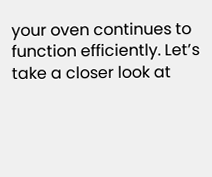your oven continues to function efficiently. Let’s take a closer look at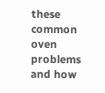these common oven problems and how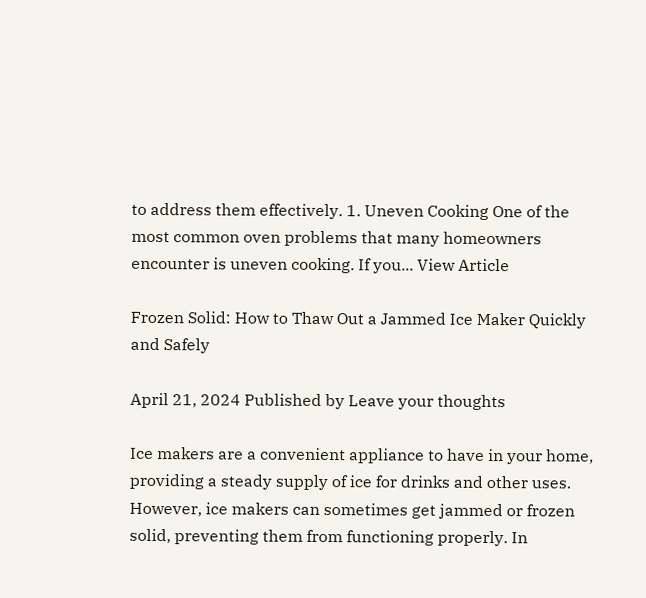to address them effectively. 1. Uneven Cooking One of the most common oven problems that many homeowners encounter is uneven cooking. If you... View Article

Frozen Solid: How to Thaw Out a Jammed Ice Maker Quickly and Safely

April 21, 2024 Published by Leave your thoughts

Ice makers are a convenient appliance to have in your home, providing a steady supply of ice for drinks and other uses. However, ice makers can sometimes get jammed or frozen solid, preventing them from functioning properly. In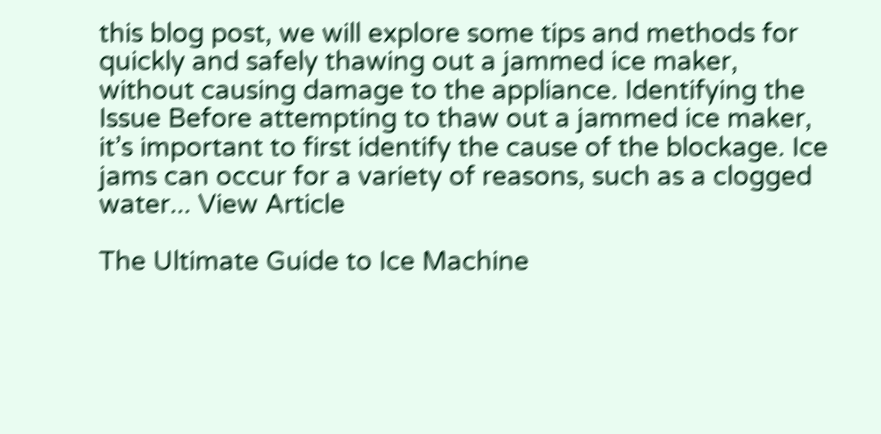this blog post, we will explore some tips and methods for quickly and safely thawing out a jammed ice maker, without causing damage to the appliance. Identifying the Issue Before attempting to thaw out a jammed ice maker, it’s important to first identify the cause of the blockage. Ice jams can occur for a variety of reasons, such as a clogged water... View Article

The Ultimate Guide to Ice Machine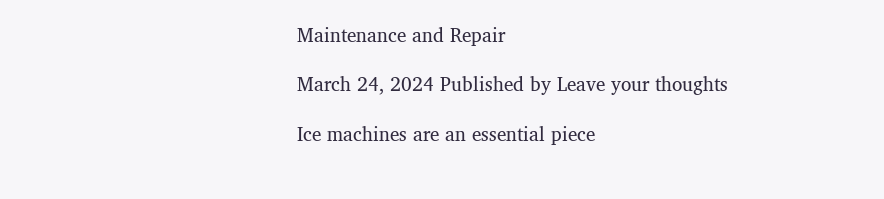Maintenance and Repair

March 24, 2024 Published by Leave your thoughts

Ice machines are an essential piece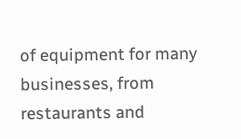of equipment for many businesses, from restaurants and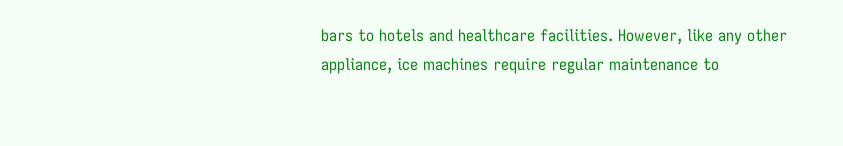bars to hotels and healthcare facilities. However, like any other appliance, ice machines require regular maintenance to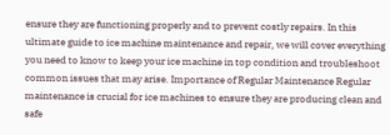ensure they are functioning properly and to prevent costly repairs. In this ultimate guide to ice machine maintenance and repair, we will cover everything you need to know to keep your ice machine in top condition and troubleshoot common issues that may arise. Importance of Regular Maintenance Regular maintenance is crucial for ice machines to ensure they are producing clean and safe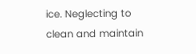ice. Neglecting to clean and maintain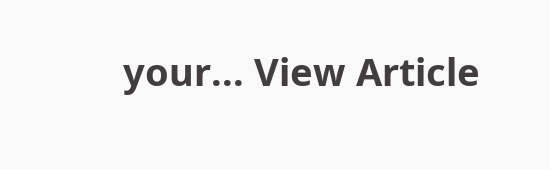your... View Article